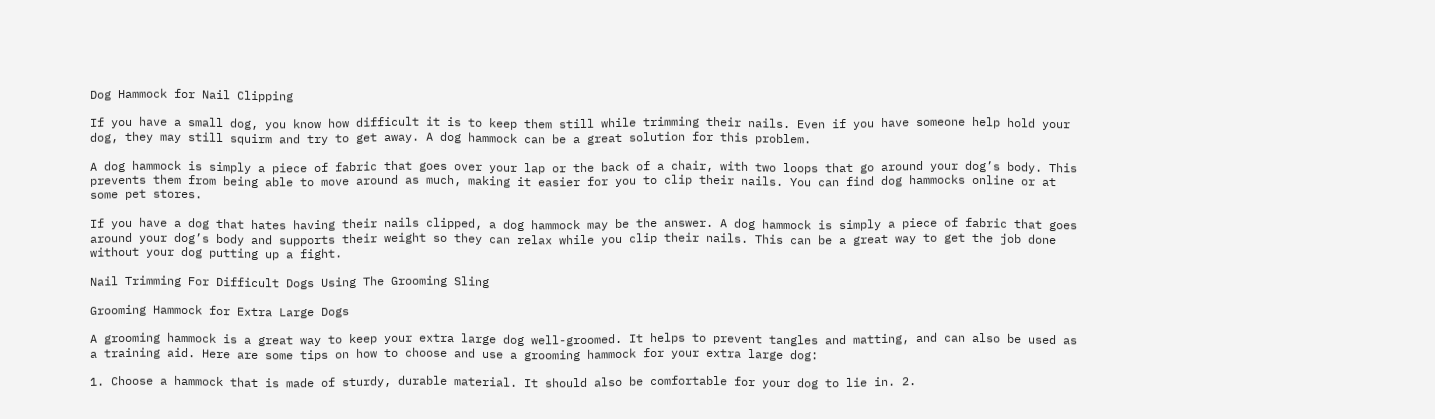Dog Hammock for Nail Clipping

If you have a small dog, you know how difficult it is to keep them still while trimming their nails. Even if you have someone help hold your dog, they may still squirm and try to get away. A dog hammock can be a great solution for this problem.

A dog hammock is simply a piece of fabric that goes over your lap or the back of a chair, with two loops that go around your dog’s body. This prevents them from being able to move around as much, making it easier for you to clip their nails. You can find dog hammocks online or at some pet stores.

If you have a dog that hates having their nails clipped, a dog hammock may be the answer. A dog hammock is simply a piece of fabric that goes around your dog’s body and supports their weight so they can relax while you clip their nails. This can be a great way to get the job done without your dog putting up a fight.

Nail Trimming For Difficult Dogs Using The Grooming Sling

Grooming Hammock for Extra Large Dogs

A grooming hammock is a great way to keep your extra large dog well-groomed. It helps to prevent tangles and matting, and can also be used as a training aid. Here are some tips on how to choose and use a grooming hammock for your extra large dog:

1. Choose a hammock that is made of sturdy, durable material. It should also be comfortable for your dog to lie in. 2.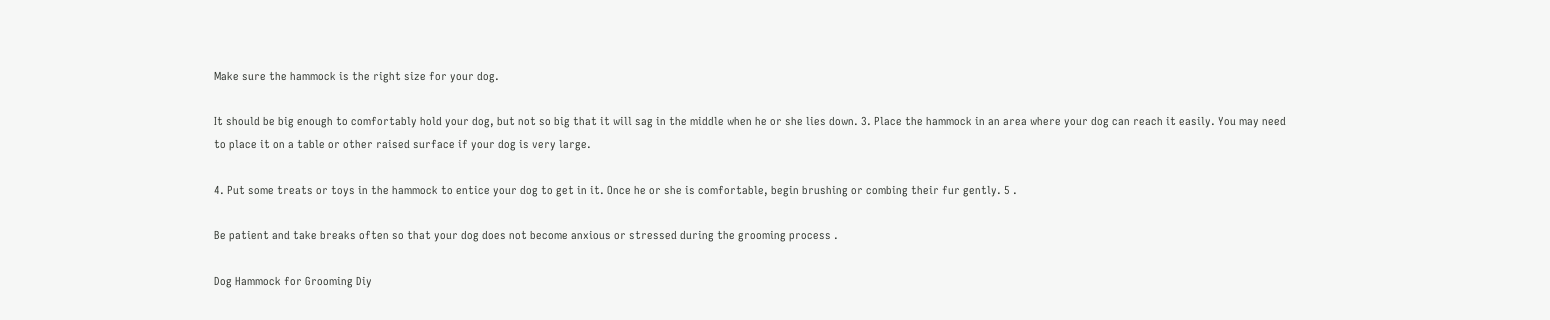Make sure the hammock is the right size for your dog.

It should be big enough to comfortably hold your dog, but not so big that it will sag in the middle when he or she lies down. 3. Place the hammock in an area where your dog can reach it easily. You may need to place it on a table or other raised surface if your dog is very large.

4. Put some treats or toys in the hammock to entice your dog to get in it. Once he or she is comfortable, begin brushing or combing their fur gently. 5 .

Be patient and take breaks often so that your dog does not become anxious or stressed during the grooming process .

Dog Hammock for Grooming Diy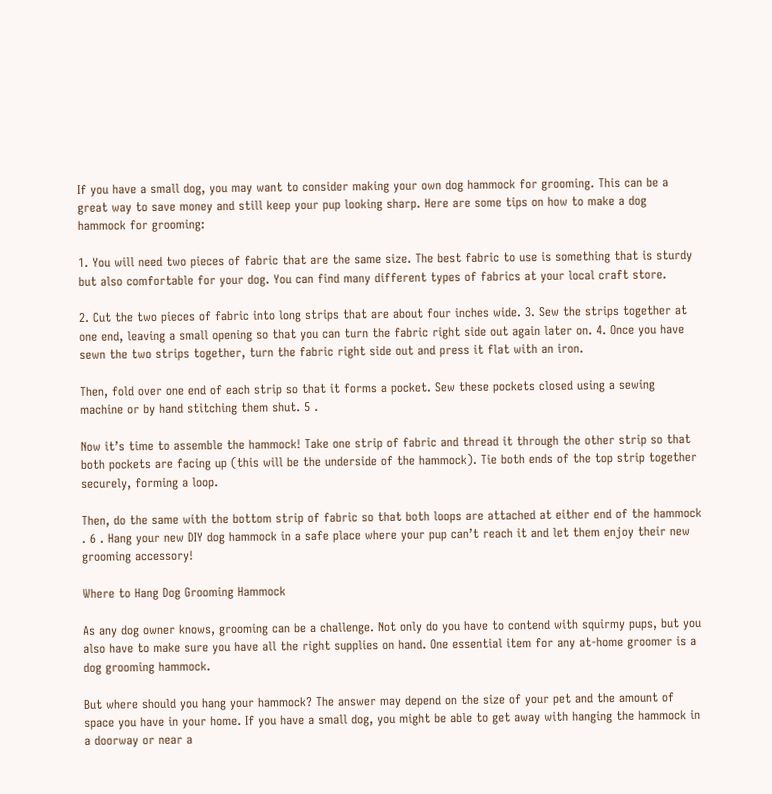If you have a small dog, you may want to consider making your own dog hammock for grooming. This can be a great way to save money and still keep your pup looking sharp. Here are some tips on how to make a dog hammock for grooming:

1. You will need two pieces of fabric that are the same size. The best fabric to use is something that is sturdy but also comfortable for your dog. You can find many different types of fabrics at your local craft store.

2. Cut the two pieces of fabric into long strips that are about four inches wide. 3. Sew the strips together at one end, leaving a small opening so that you can turn the fabric right side out again later on. 4. Once you have sewn the two strips together, turn the fabric right side out and press it flat with an iron.

Then, fold over one end of each strip so that it forms a pocket. Sew these pockets closed using a sewing machine or by hand stitching them shut. 5 .

Now it’s time to assemble the hammock! Take one strip of fabric and thread it through the other strip so that both pockets are facing up (this will be the underside of the hammock). Tie both ends of the top strip together securely, forming a loop.

Then, do the same with the bottom strip of fabric so that both loops are attached at either end of the hammock . 6 . Hang your new DIY dog hammock in a safe place where your pup can’t reach it and let them enjoy their new grooming accessory!

Where to Hang Dog Grooming Hammock

As any dog owner knows, grooming can be a challenge. Not only do you have to contend with squirmy pups, but you also have to make sure you have all the right supplies on hand. One essential item for any at-home groomer is a dog grooming hammock.

But where should you hang your hammock? The answer may depend on the size of your pet and the amount of space you have in your home. If you have a small dog, you might be able to get away with hanging the hammock in a doorway or near a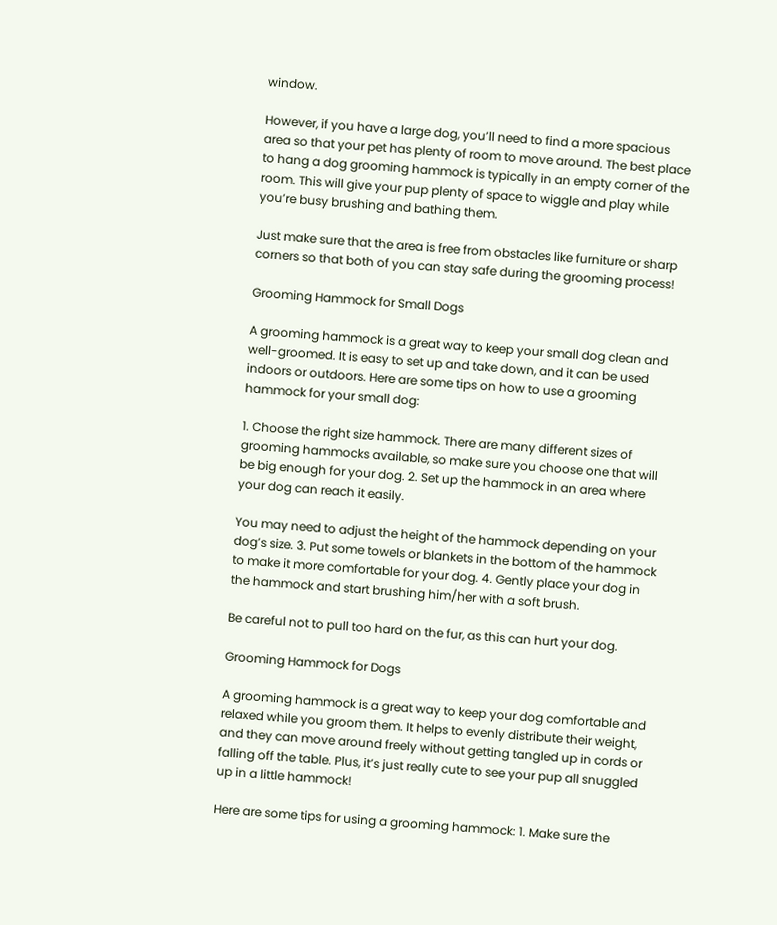window.

However, if you have a large dog, you’ll need to find a more spacious area so that your pet has plenty of room to move around. The best place to hang a dog grooming hammock is typically in an empty corner of the room. This will give your pup plenty of space to wiggle and play while you’re busy brushing and bathing them.

Just make sure that the area is free from obstacles like furniture or sharp corners so that both of you can stay safe during the grooming process!

Grooming Hammock for Small Dogs

A grooming hammock is a great way to keep your small dog clean and well-groomed. It is easy to set up and take down, and it can be used indoors or outdoors. Here are some tips on how to use a grooming hammock for your small dog:

1. Choose the right size hammock. There are many different sizes of grooming hammocks available, so make sure you choose one that will be big enough for your dog. 2. Set up the hammock in an area where your dog can reach it easily.

You may need to adjust the height of the hammock depending on your dog’s size. 3. Put some towels or blankets in the bottom of the hammock to make it more comfortable for your dog. 4. Gently place your dog in the hammock and start brushing him/her with a soft brush.

Be careful not to pull too hard on the fur, as this can hurt your dog.

Grooming Hammock for Dogs

A grooming hammock is a great way to keep your dog comfortable and relaxed while you groom them. It helps to evenly distribute their weight, and they can move around freely without getting tangled up in cords or falling off the table. Plus, it’s just really cute to see your pup all snuggled up in a little hammock!

Here are some tips for using a grooming hammock: 1. Make sure the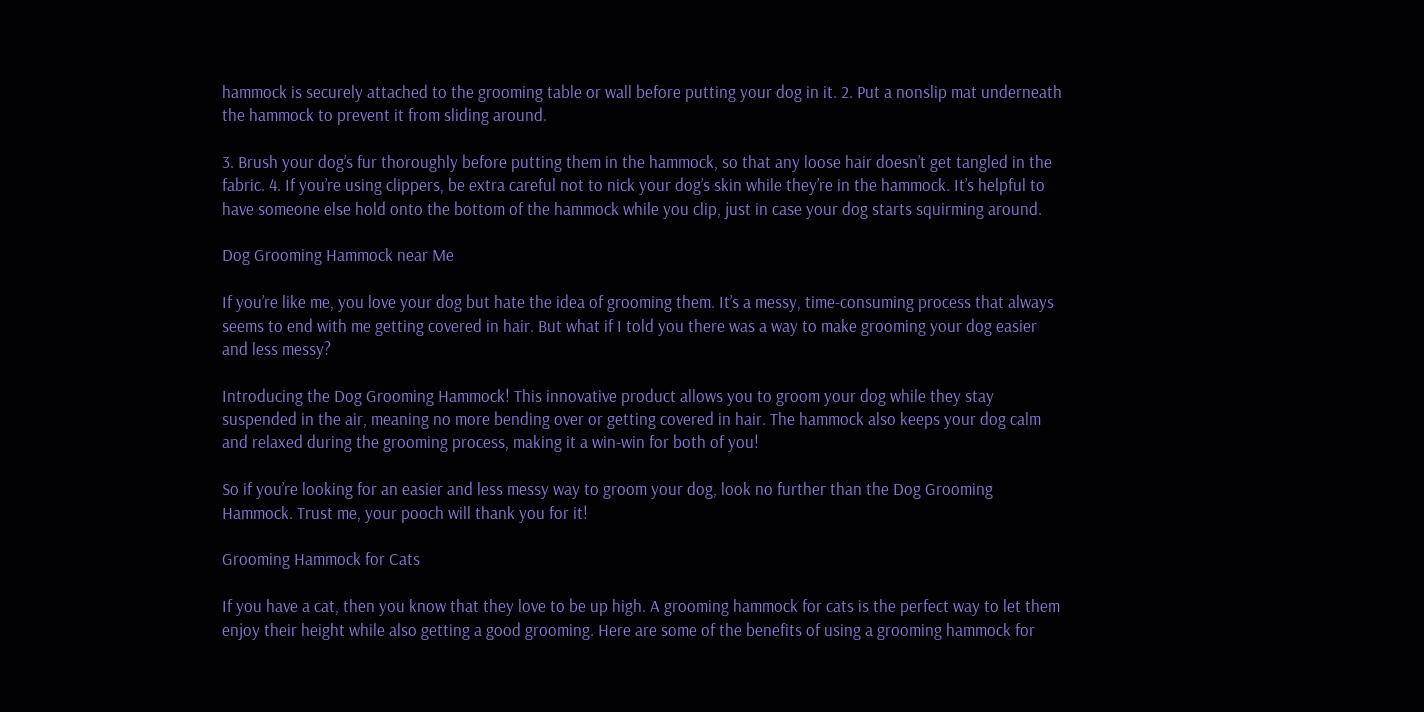hammock is securely attached to the grooming table or wall before putting your dog in it. 2. Put a nonslip mat underneath the hammock to prevent it from sliding around.

3. Brush your dog’s fur thoroughly before putting them in the hammock, so that any loose hair doesn’t get tangled in the fabric. 4. If you’re using clippers, be extra careful not to nick your dog’s skin while they’re in the hammock. It’s helpful to have someone else hold onto the bottom of the hammock while you clip, just in case your dog starts squirming around.

Dog Grooming Hammock near Me

If you’re like me, you love your dog but hate the idea of grooming them. It’s a messy, time-consuming process that always seems to end with me getting covered in hair. But what if I told you there was a way to make grooming your dog easier and less messy?

Introducing the Dog Grooming Hammock! This innovative product allows you to groom your dog while they stay suspended in the air, meaning no more bending over or getting covered in hair. The hammock also keeps your dog calm and relaxed during the grooming process, making it a win-win for both of you!

So if you’re looking for an easier and less messy way to groom your dog, look no further than the Dog Grooming Hammock. Trust me, your pooch will thank you for it!

Grooming Hammock for Cats

If you have a cat, then you know that they love to be up high. A grooming hammock for cats is the perfect way to let them enjoy their height while also getting a good grooming. Here are some of the benefits of using a grooming hammock for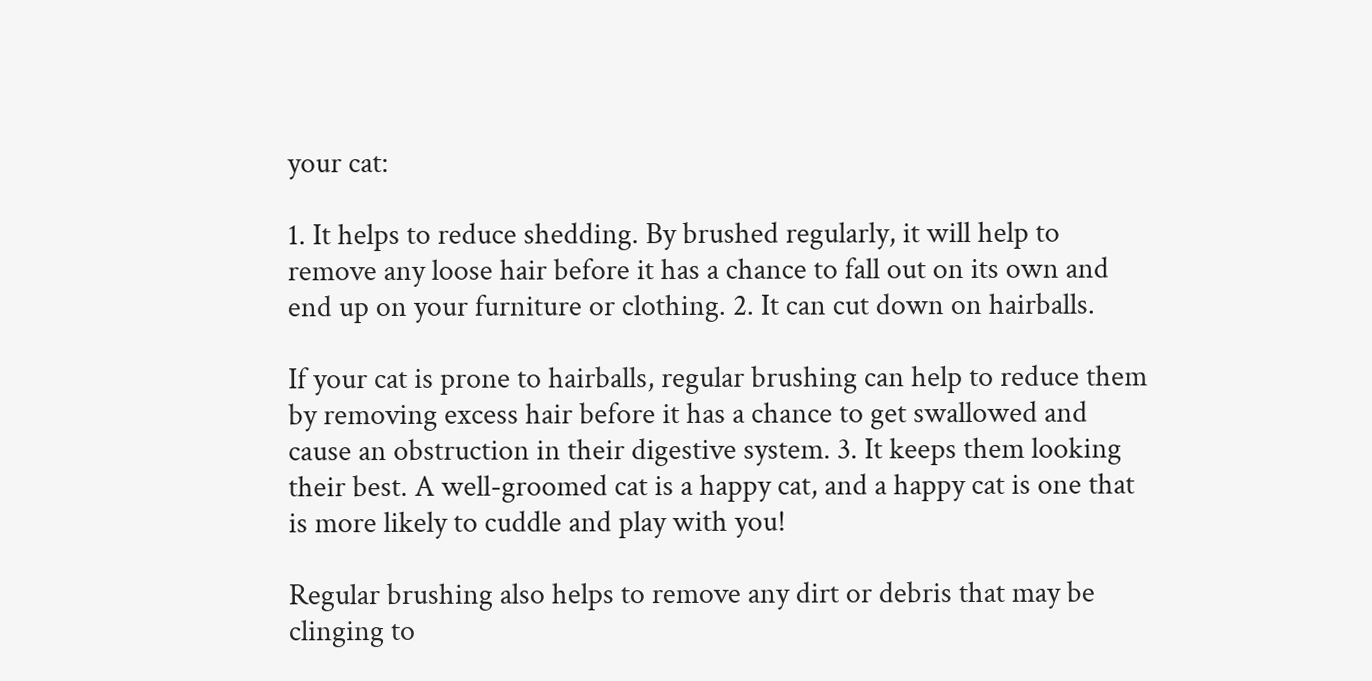your cat:

1. It helps to reduce shedding. By brushed regularly, it will help to remove any loose hair before it has a chance to fall out on its own and end up on your furniture or clothing. 2. It can cut down on hairballs.

If your cat is prone to hairballs, regular brushing can help to reduce them by removing excess hair before it has a chance to get swallowed and cause an obstruction in their digestive system. 3. It keeps them looking their best. A well-groomed cat is a happy cat, and a happy cat is one that is more likely to cuddle and play with you!

Regular brushing also helps to remove any dirt or debris that may be clinging to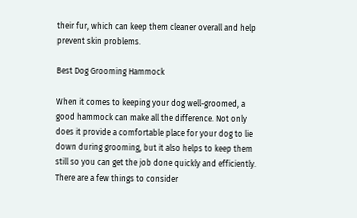their fur, which can keep them cleaner overall and help prevent skin problems.

Best Dog Grooming Hammock

When it comes to keeping your dog well-groomed, a good hammock can make all the difference. Not only does it provide a comfortable place for your dog to lie down during grooming, but it also helps to keep them still so you can get the job done quickly and efficiently. There are a few things to consider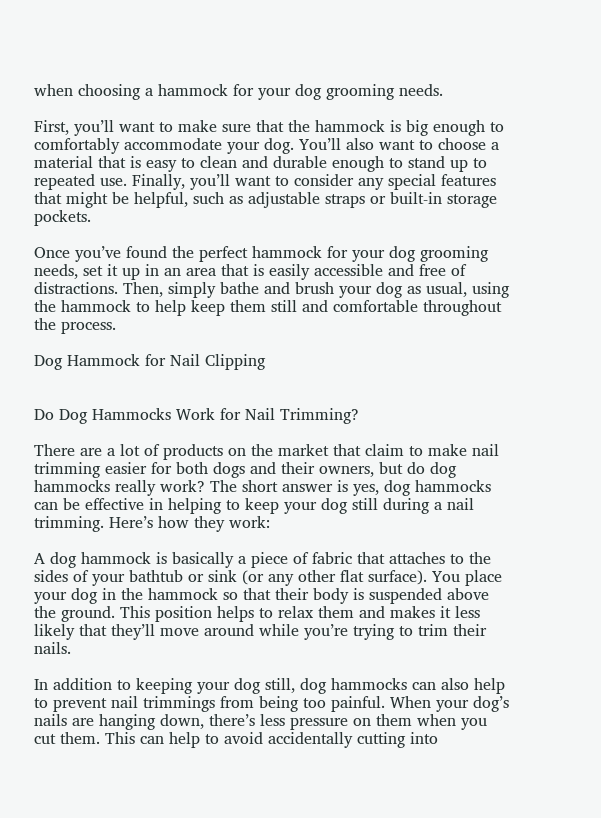when choosing a hammock for your dog grooming needs.

First, you’ll want to make sure that the hammock is big enough to comfortably accommodate your dog. You’ll also want to choose a material that is easy to clean and durable enough to stand up to repeated use. Finally, you’ll want to consider any special features that might be helpful, such as adjustable straps or built-in storage pockets.

Once you’ve found the perfect hammock for your dog grooming needs, set it up in an area that is easily accessible and free of distractions. Then, simply bathe and brush your dog as usual, using the hammock to help keep them still and comfortable throughout the process.

Dog Hammock for Nail Clipping


Do Dog Hammocks Work for Nail Trimming?

There are a lot of products on the market that claim to make nail trimming easier for both dogs and their owners, but do dog hammocks really work? The short answer is yes, dog hammocks can be effective in helping to keep your dog still during a nail trimming. Here’s how they work:

A dog hammock is basically a piece of fabric that attaches to the sides of your bathtub or sink (or any other flat surface). You place your dog in the hammock so that their body is suspended above the ground. This position helps to relax them and makes it less likely that they’ll move around while you’re trying to trim their nails.

In addition to keeping your dog still, dog hammocks can also help to prevent nail trimmings from being too painful. When your dog’s nails are hanging down, there’s less pressure on them when you cut them. This can help to avoid accidentally cutting into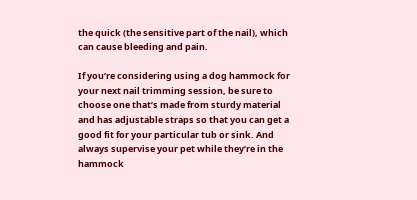the quick (the sensitive part of the nail), which can cause bleeding and pain.

If you’re considering using a dog hammock for your next nail trimming session, be sure to choose one that’s made from sturdy material and has adjustable straps so that you can get a good fit for your particular tub or sink. And always supervise your pet while they’re in the hammock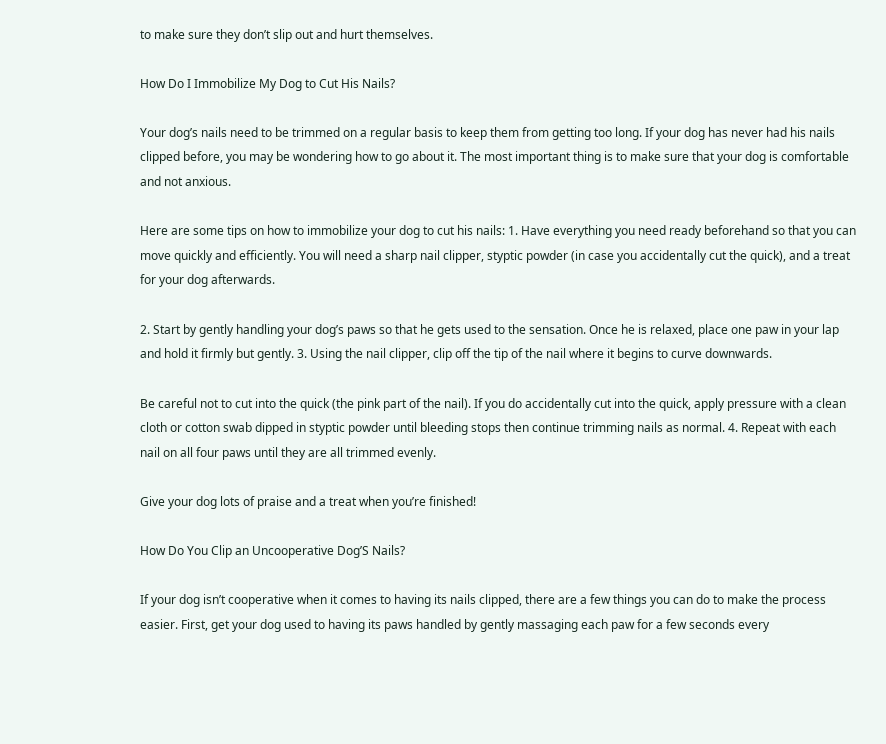to make sure they don’t slip out and hurt themselves.

How Do I Immobilize My Dog to Cut His Nails?

Your dog’s nails need to be trimmed on a regular basis to keep them from getting too long. If your dog has never had his nails clipped before, you may be wondering how to go about it. The most important thing is to make sure that your dog is comfortable and not anxious.

Here are some tips on how to immobilize your dog to cut his nails: 1. Have everything you need ready beforehand so that you can move quickly and efficiently. You will need a sharp nail clipper, styptic powder (in case you accidentally cut the quick), and a treat for your dog afterwards.

2. Start by gently handling your dog’s paws so that he gets used to the sensation. Once he is relaxed, place one paw in your lap and hold it firmly but gently. 3. Using the nail clipper, clip off the tip of the nail where it begins to curve downwards.

Be careful not to cut into the quick (the pink part of the nail). If you do accidentally cut into the quick, apply pressure with a clean cloth or cotton swab dipped in styptic powder until bleeding stops then continue trimming nails as normal. 4. Repeat with each nail on all four paws until they are all trimmed evenly.

Give your dog lots of praise and a treat when you’re finished!

How Do You Clip an Uncooperative Dog’S Nails?

If your dog isn’t cooperative when it comes to having its nails clipped, there are a few things you can do to make the process easier. First, get your dog used to having its paws handled by gently massaging each paw for a few seconds every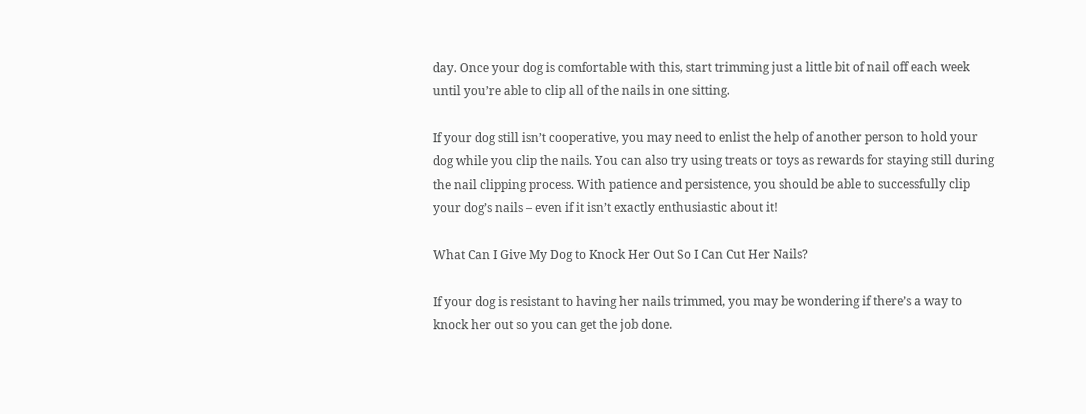day. Once your dog is comfortable with this, start trimming just a little bit of nail off each week until you’re able to clip all of the nails in one sitting.

If your dog still isn’t cooperative, you may need to enlist the help of another person to hold your dog while you clip the nails. You can also try using treats or toys as rewards for staying still during the nail clipping process. With patience and persistence, you should be able to successfully clip your dog’s nails – even if it isn’t exactly enthusiastic about it!

What Can I Give My Dog to Knock Her Out So I Can Cut Her Nails?

If your dog is resistant to having her nails trimmed, you may be wondering if there’s a way to knock her out so you can get the job done.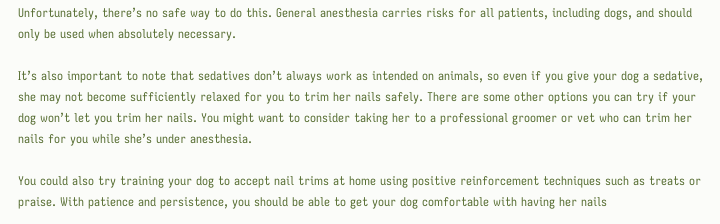Unfortunately, there’s no safe way to do this. General anesthesia carries risks for all patients, including dogs, and should only be used when absolutely necessary.

It’s also important to note that sedatives don’t always work as intended on animals, so even if you give your dog a sedative, she may not become sufficiently relaxed for you to trim her nails safely. There are some other options you can try if your dog won’t let you trim her nails. You might want to consider taking her to a professional groomer or vet who can trim her nails for you while she’s under anesthesia.

You could also try training your dog to accept nail trims at home using positive reinforcement techniques such as treats or praise. With patience and persistence, you should be able to get your dog comfortable with having her nails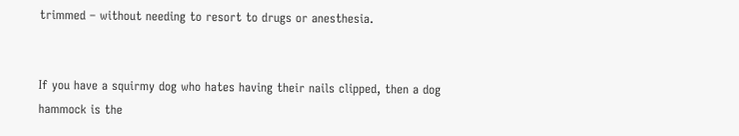trimmed – without needing to resort to drugs or anesthesia.


If you have a squirmy dog who hates having their nails clipped, then a dog hammock is the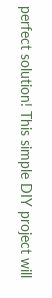perfect solution! This simple DIY project will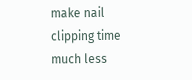make nail clipping time much less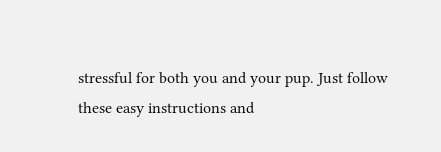stressful for both you and your pup. Just follow these easy instructions and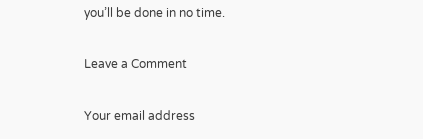you’ll be done in no time.

Leave a Comment

Your email address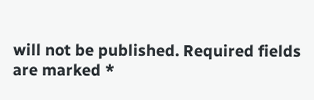will not be published. Required fields are marked *